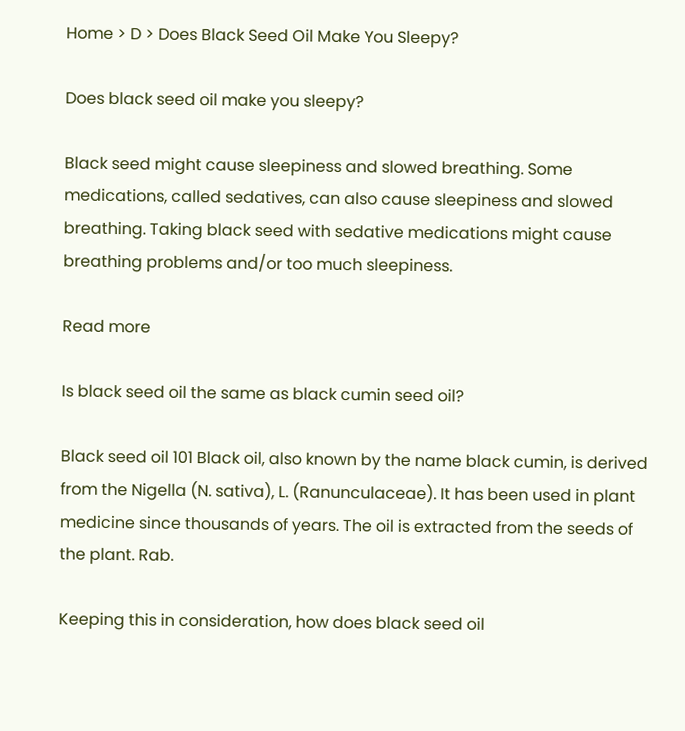Home > D > Does Black Seed Oil Make You Sleepy?

Does black seed oil make you sleepy?

Black seed might cause sleepiness and slowed breathing. Some medications, called sedatives, can also cause sleepiness and slowed breathing. Taking black seed with sedative medications might cause breathing problems and/or too much sleepiness.

Read more

Is black seed oil the same as black cumin seed oil?

Black seed oil 101 Black oil, also known by the name black cumin, is derived from the Nigella (N. sativa), L. (Ranunculaceae). It has been used in plant medicine since thousands of years. The oil is extracted from the seeds of the plant. Rab.

Keeping this in consideration, how does black seed oil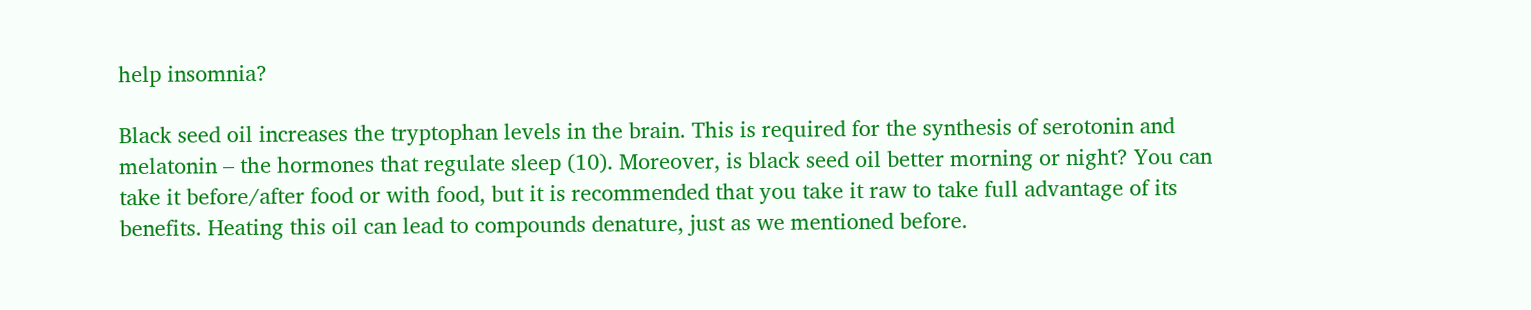help insomnia?

Black seed oil increases the tryptophan levels in the brain. This is required for the synthesis of serotonin and melatonin – the hormones that regulate sleep (10). Moreover, is black seed oil better morning or night? You can take it before/after food or with food, but it is recommended that you take it raw to take full advantage of its benefits. Heating this oil can lead to compounds denature, just as we mentioned before.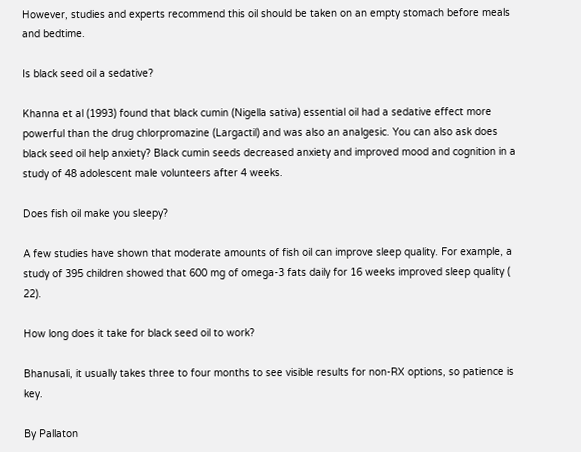However, studies and experts recommend this oil should be taken on an empty stomach before meals and bedtime.

Is black seed oil a sedative?

Khanna et al (1993) found that black cumin (Nigella sativa) essential oil had a sedative effect more powerful than the drug chlorpromazine (Largactil) and was also an analgesic. You can also ask does black seed oil help anxiety? Black cumin seeds decreased anxiety and improved mood and cognition in a study of 48 adolescent male volunteers after 4 weeks.

Does fish oil make you sleepy?

A few studies have shown that moderate amounts of fish oil can improve sleep quality. For example, a study of 395 children showed that 600 mg of omega-3 fats daily for 16 weeks improved sleep quality ( 22).

How long does it take for black seed oil to work?

Bhanusali, it usually takes three to four months to see visible results for non-RX options, so patience is key.

By Pallaton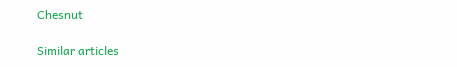Chesnut

Similar articles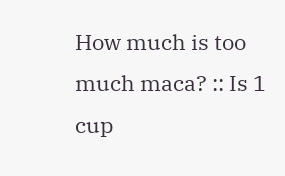How much is too much maca? :: Is 1 cup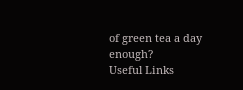of green tea a day enough?
Useful Links